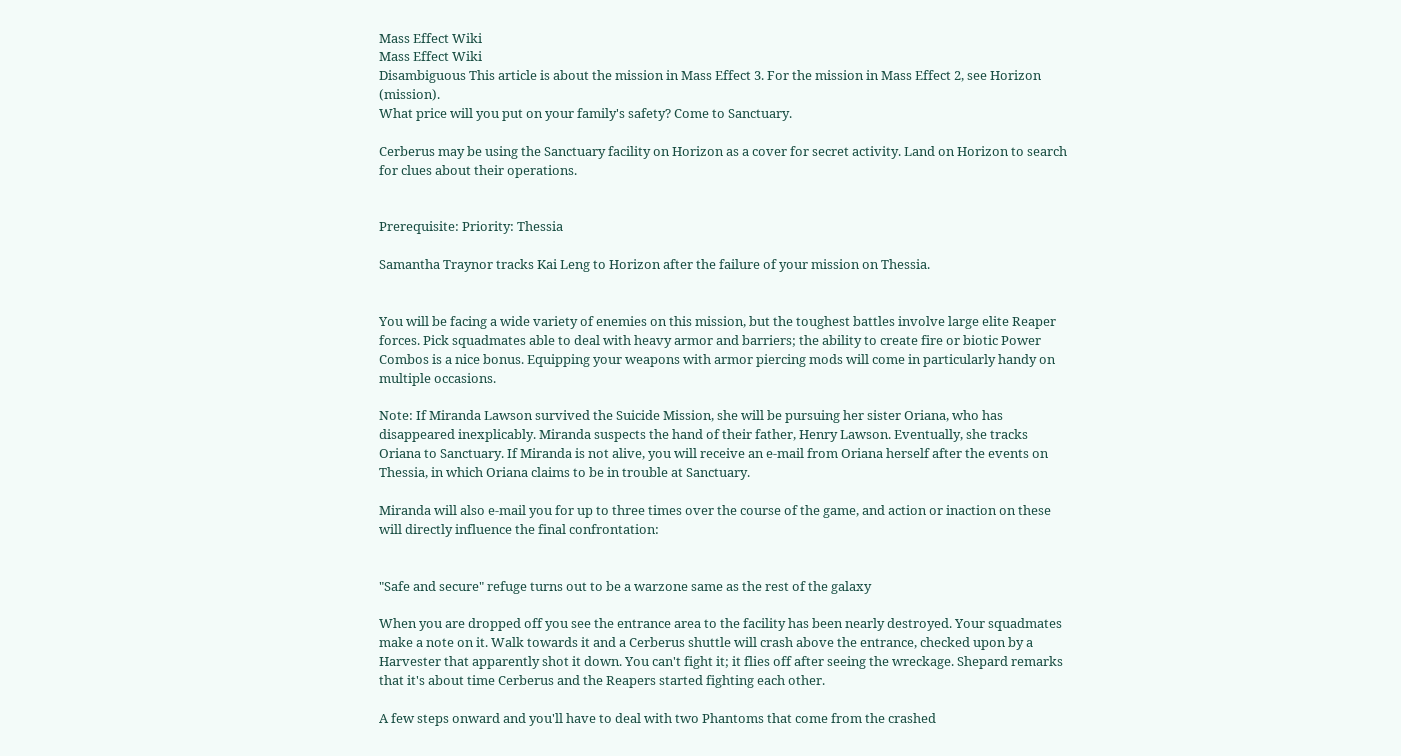Mass Effect Wiki
Mass Effect Wiki
Disambiguous This article is about the mission in Mass Effect 3. For the mission in Mass Effect 2, see Horizon (mission).
What price will you put on your family's safety? Come to Sanctuary.

Cerberus may be using the Sanctuary facility on Horizon as a cover for secret activity. Land on Horizon to search for clues about their operations.


Prerequisite: Priority: Thessia

Samantha Traynor tracks Kai Leng to Horizon after the failure of your mission on Thessia.


You will be facing a wide variety of enemies on this mission, but the toughest battles involve large elite Reaper forces. Pick squadmates able to deal with heavy armor and barriers; the ability to create fire or biotic Power Combos is a nice bonus. Equipping your weapons with armor piercing mods will come in particularly handy on multiple occasions.

Note: If Miranda Lawson survived the Suicide Mission, she will be pursuing her sister Oriana, who has disappeared inexplicably. Miranda suspects the hand of their father, Henry Lawson. Eventually, she tracks Oriana to Sanctuary. If Miranda is not alive, you will receive an e-mail from Oriana herself after the events on Thessia, in which Oriana claims to be in trouble at Sanctuary.

Miranda will also e-mail you for up to three times over the course of the game, and action or inaction on these will directly influence the final confrontation:


"Safe and secure" refuge turns out to be a warzone same as the rest of the galaxy

When you are dropped off you see the entrance area to the facility has been nearly destroyed. Your squadmates make a note on it. Walk towards it and a Cerberus shuttle will crash above the entrance, checked upon by a Harvester that apparently shot it down. You can't fight it; it flies off after seeing the wreckage. Shepard remarks that it's about time Cerberus and the Reapers started fighting each other.

A few steps onward and you'll have to deal with two Phantoms that come from the crashed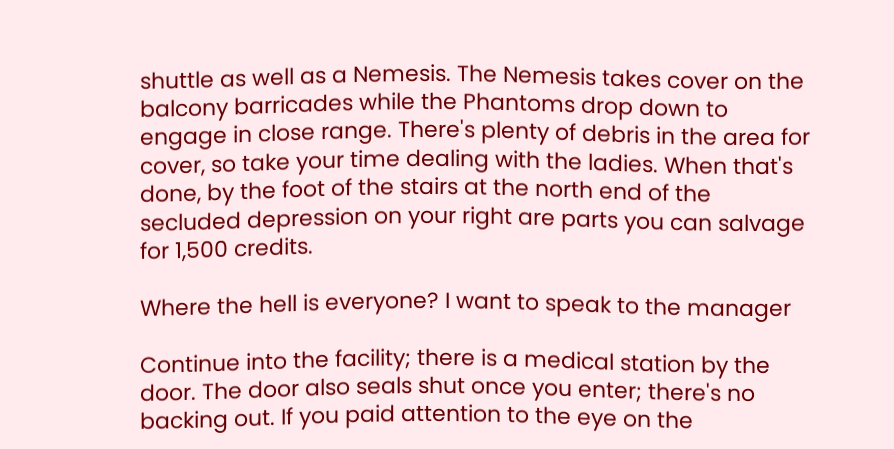shuttle as well as a Nemesis. The Nemesis takes cover on the balcony barricades while the Phantoms drop down to engage in close range. There's plenty of debris in the area for cover, so take your time dealing with the ladies. When that's done, by the foot of the stairs at the north end of the secluded depression on your right are parts you can salvage for 1,500 credits.

Where the hell is everyone? I want to speak to the manager

Continue into the facility; there is a medical station by the door. The door also seals shut once you enter; there's no backing out. If you paid attention to the eye on the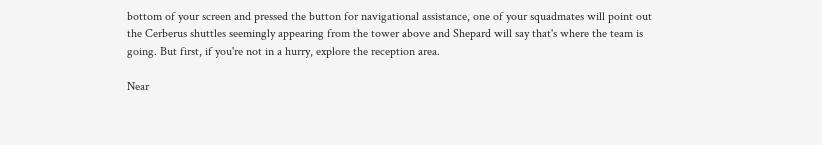bottom of your screen and pressed the button for navigational assistance, one of your squadmates will point out the Cerberus shuttles seemingly appearing from the tower above and Shepard will say that's where the team is going. But first, if you're not in a hurry, explore the reception area.

Near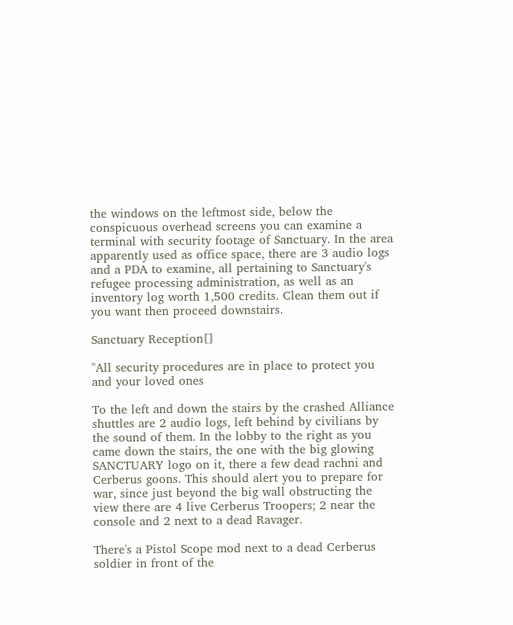the windows on the leftmost side, below the conspicuous overhead screens you can examine a terminal with security footage of Sanctuary. In the area apparently used as office space, there are 3 audio logs and a PDA to examine, all pertaining to Sanctuary's refugee processing administration, as well as an inventory log worth 1,500 credits. Clean them out if you want then proceed downstairs.

Sanctuary Reception[]

"All security procedures are in place to protect you and your loved ones

To the left and down the stairs by the crashed Alliance shuttles are 2 audio logs, left behind by civilians by the sound of them. In the lobby to the right as you came down the stairs, the one with the big glowing SANCTUARY logo on it, there a few dead rachni and Cerberus goons. This should alert you to prepare for war, since just beyond the big wall obstructing the view there are 4 live Cerberus Troopers; 2 near the console and 2 next to a dead Ravager.

There's a Pistol Scope mod next to a dead Cerberus soldier in front of the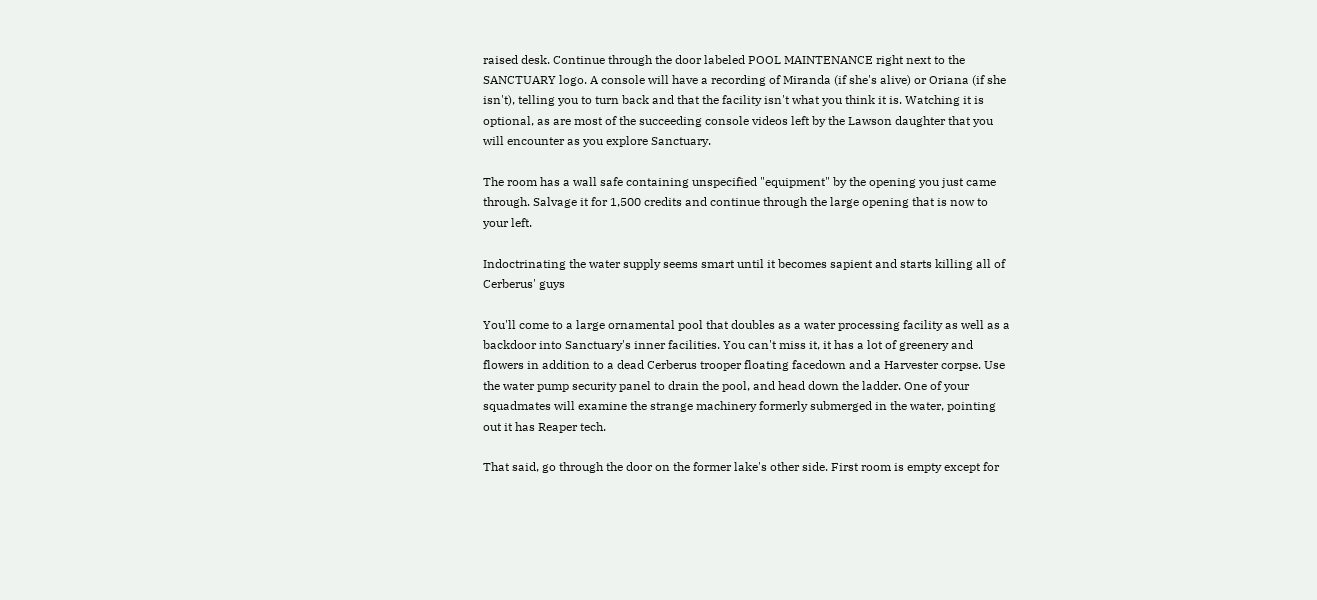raised desk. Continue through the door labeled POOL MAINTENANCE right next to the SANCTUARY logo. A console will have a recording of Miranda (if she's alive) or Oriana (if she isn't), telling you to turn back and that the facility isn't what you think it is. Watching it is optional, as are most of the succeeding console videos left by the Lawson daughter that you will encounter as you explore Sanctuary.

The room has a wall safe containing unspecified "equipment" by the opening you just came through. Salvage it for 1,500 credits and continue through the large opening that is now to your left.

Indoctrinating the water supply seems smart until it becomes sapient and starts killing all of Cerberus' guys

You'll come to a large ornamental pool that doubles as a water processing facility as well as a backdoor into Sanctuary's inner facilities. You can't miss it, it has a lot of greenery and flowers in addition to a dead Cerberus trooper floating facedown and a Harvester corpse. Use the water pump security panel to drain the pool, and head down the ladder. One of your squadmates will examine the strange machinery formerly submerged in the water, pointing out it has Reaper tech.

That said, go through the door on the former lake's other side. First room is empty except for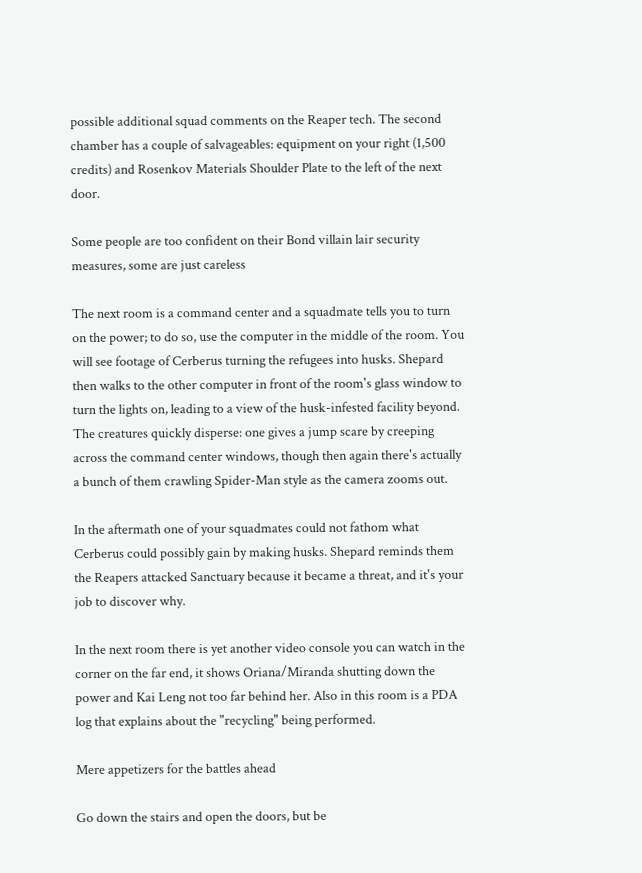possible additional squad comments on the Reaper tech. The second chamber has a couple of salvageables: equipment on your right (1,500 credits) and Rosenkov Materials Shoulder Plate to the left of the next door.

Some people are too confident on their Bond villain lair security measures, some are just careless

The next room is a command center and a squadmate tells you to turn on the power; to do so, use the computer in the middle of the room. You will see footage of Cerberus turning the refugees into husks. Shepard then walks to the other computer in front of the room's glass window to turn the lights on, leading to a view of the husk-infested facility beyond. The creatures quickly disperse: one gives a jump scare by creeping across the command center windows, though then again there's actually a bunch of them crawling Spider-Man style as the camera zooms out.

In the aftermath one of your squadmates could not fathom what Cerberus could possibly gain by making husks. Shepard reminds them the Reapers attacked Sanctuary because it became a threat, and it's your job to discover why.

In the next room there is yet another video console you can watch in the corner on the far end, it shows Oriana/Miranda shutting down the power and Kai Leng not too far behind her. Also in this room is a PDA log that explains about the "recycling" being performed.

Mere appetizers for the battles ahead

Go down the stairs and open the doors, but be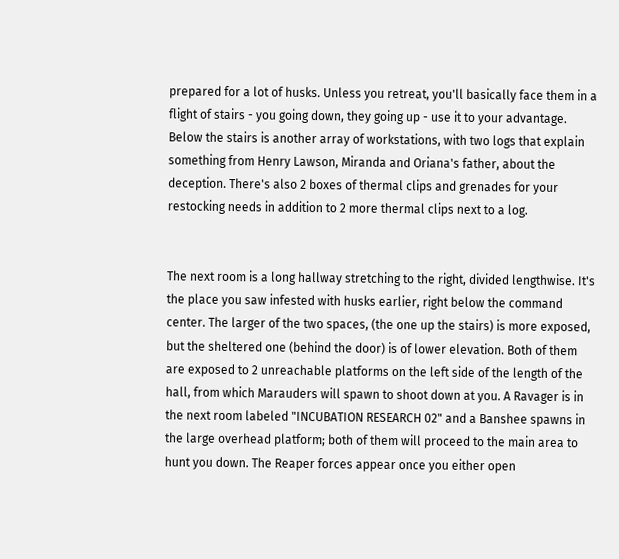prepared for a lot of husks. Unless you retreat, you'll basically face them in a flight of stairs - you going down, they going up - use it to your advantage. Below the stairs is another array of workstations, with two logs that explain something from Henry Lawson, Miranda and Oriana's father, about the deception. There's also 2 boxes of thermal clips and grenades for your restocking needs in addition to 2 more thermal clips next to a log.


The next room is a long hallway stretching to the right, divided lengthwise. It's the place you saw infested with husks earlier, right below the command center. The larger of the two spaces, (the one up the stairs) is more exposed, but the sheltered one (behind the door) is of lower elevation. Both of them are exposed to 2 unreachable platforms on the left side of the length of the hall, from which Marauders will spawn to shoot down at you. A Ravager is in the next room labeled "INCUBATION RESEARCH 02" and a Banshee spawns in the large overhead platform; both of them will proceed to the main area to hunt you down. The Reaper forces appear once you either open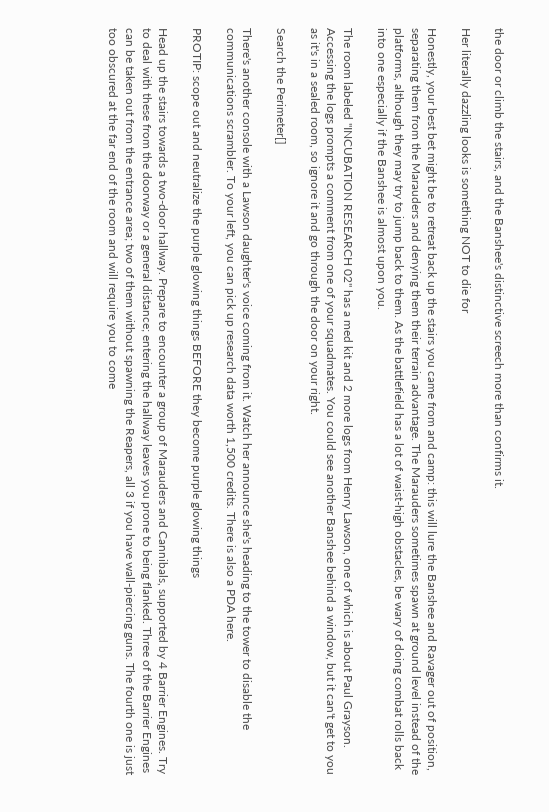the door or climb the stairs, and the Banshee's distinctive screech more than confirms it.

Her literally dazzling looks is something NOT to die for

Honestly, your best bet might be to retreat back up the stairs you came from and camp: this will lure the Banshee and Ravager out of position, separating them from the Marauders and denying them their terrain advantage. The Marauders sometimes spawn at ground level instead of the platforms, although they may try to jump back to them. As the battlefield has a lot of waist-high obstacles, be wary of doing combat rolls back into one especially if the Banshee is almost upon you.

The room labeled "INCUBATION RESEARCH 02" has a med kit and 2 more logs from Henry Lawson, one of which is about Paul Grayson. Accessing the logs prompts a comment from one of your squadmates. You could see another Banshee behind a window, but it can't get to you as it's in a sealed room, so ignore it and go through the door on your right.

Search the Perimeter[]

There's another console with a Lawson daughter's voice coming from it. Watch her announce she's heading to the tower to disable the communications scrambler. To your left, you can pick up research data worth 1,500 credits. There is also a PDA here.

PROTIP: scope out and neutralize the purple glowing things BEFORE they become purple glowing things

Head up the stairs towards a two-door hallway. Prepare to encounter a group of Marauders and Cannibals, supported by 4 Barrier Engines. Try to deal with these from the doorway or a general distance; entering the hallway leaves you prone to being flanked. Three of the Barrier Engines can be taken out from the entrance area; two of them without spawning the Reapers, all 3 if you have wall-piercing guns. The fourth one is just too obscured at the far end of the room and will require you to come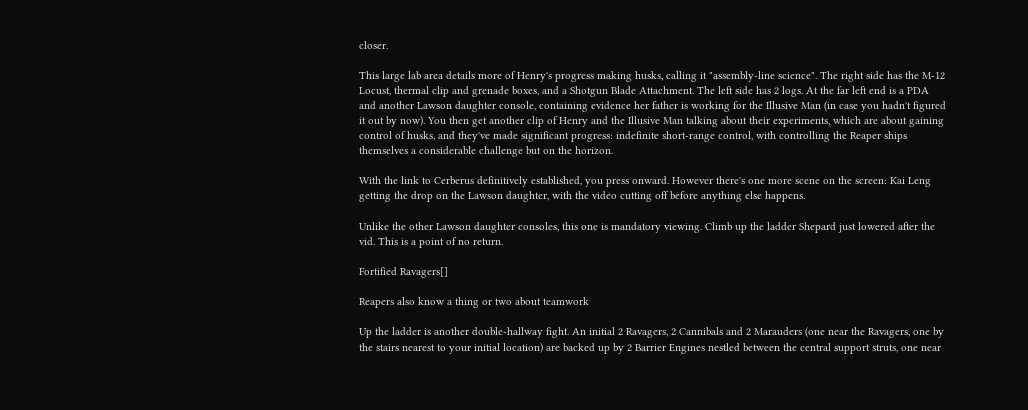closer.

This large lab area details more of Henry's progress making husks, calling it "assembly-line science". The right side has the M-12 Locust, thermal clip and grenade boxes, and a Shotgun Blade Attachment. The left side has 2 logs. At the far left end is a PDA and another Lawson daughter console, containing evidence her father is working for the Illusive Man (in case you hadn't figured it out by now). You then get another clip of Henry and the Illusive Man talking about their experiments, which are about gaining control of husks, and they've made significant progress: indefinite short-range control, with controlling the Reaper ships themselves a considerable challenge but on the horizon.

With the link to Cerberus definitively established, you press onward. However there's one more scene on the screen: Kai Leng getting the drop on the Lawson daughter, with the video cutting off before anything else happens.

Unlike the other Lawson daughter consoles, this one is mandatory viewing. Climb up the ladder Shepard just lowered after the vid. This is a point of no return.

Fortified Ravagers[]

Reapers also know a thing or two about teamwork

Up the ladder is another double-hallway fight. An initial 2 Ravagers, 2 Cannibals and 2 Marauders (one near the Ravagers, one by the stairs nearest to your initial location) are backed up by 2 Barrier Engines nestled between the central support struts, one near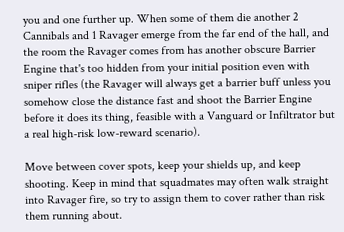you and one further up. When some of them die another 2 Cannibals and 1 Ravager emerge from the far end of the hall, and the room the Ravager comes from has another obscure Barrier Engine that's too hidden from your initial position even with sniper rifles (the Ravager will always get a barrier buff unless you somehow close the distance fast and shoot the Barrier Engine before it does its thing, feasible with a Vanguard or Infiltrator but a real high-risk low-reward scenario).

Move between cover spots, keep your shields up, and keep shooting. Keep in mind that squadmates may often walk straight into Ravager fire, so try to assign them to cover rather than risk them running about.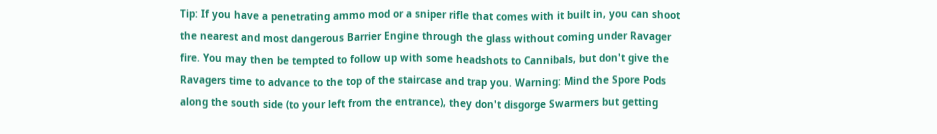Tip: If you have a penetrating ammo mod or a sniper rifle that comes with it built in, you can shoot the nearest and most dangerous Barrier Engine through the glass without coming under Ravager fire. You may then be tempted to follow up with some headshots to Cannibals, but don't give the Ravagers time to advance to the top of the staircase and trap you. Warning: Mind the Spore Pods along the south side (to your left from the entrance), they don't disgorge Swarmers but getting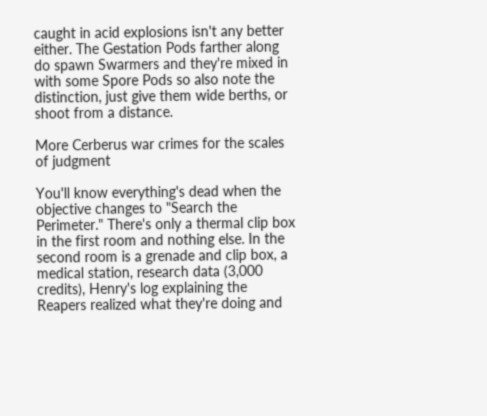caught in acid explosions isn't any better either. The Gestation Pods farther along do spawn Swarmers and they're mixed in with some Spore Pods so also note the distinction, just give them wide berths, or shoot from a distance.

More Cerberus war crimes for the scales of judgment

You'll know everything's dead when the objective changes to "Search the Perimeter." There's only a thermal clip box in the first room and nothing else. In the second room is a grenade and clip box, a medical station, research data (3,000 credits), Henry's log explaining the Reapers realized what they're doing and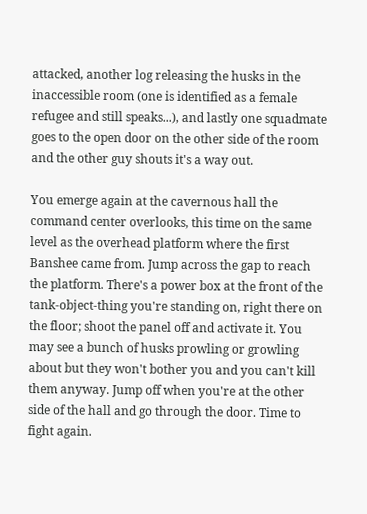attacked, another log releasing the husks in the inaccessible room (one is identified as a female refugee and still speaks...), and lastly one squadmate goes to the open door on the other side of the room and the other guy shouts it's a way out.

You emerge again at the cavernous hall the command center overlooks, this time on the same level as the overhead platform where the first Banshee came from. Jump across the gap to reach the platform. There's a power box at the front of the tank-object-thing you're standing on, right there on the floor; shoot the panel off and activate it. You may see a bunch of husks prowling or growling about but they won't bother you and you can't kill them anyway. Jump off when you're at the other side of the hall and go through the door. Time to fight again.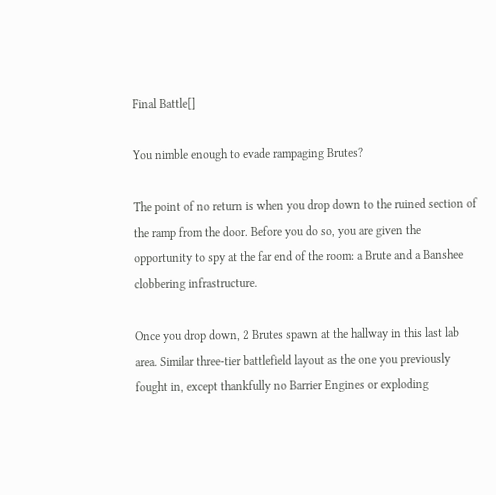Final Battle[]

You nimble enough to evade rampaging Brutes?

The point of no return is when you drop down to the ruined section of the ramp from the door. Before you do so, you are given the opportunity to spy at the far end of the room: a Brute and a Banshee clobbering infrastructure.

Once you drop down, 2 Brutes spawn at the hallway in this last lab area. Similar three-tier battlefield layout as the one you previously fought in, except thankfully no Barrier Engines or exploding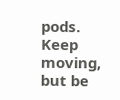pods. Keep moving, but be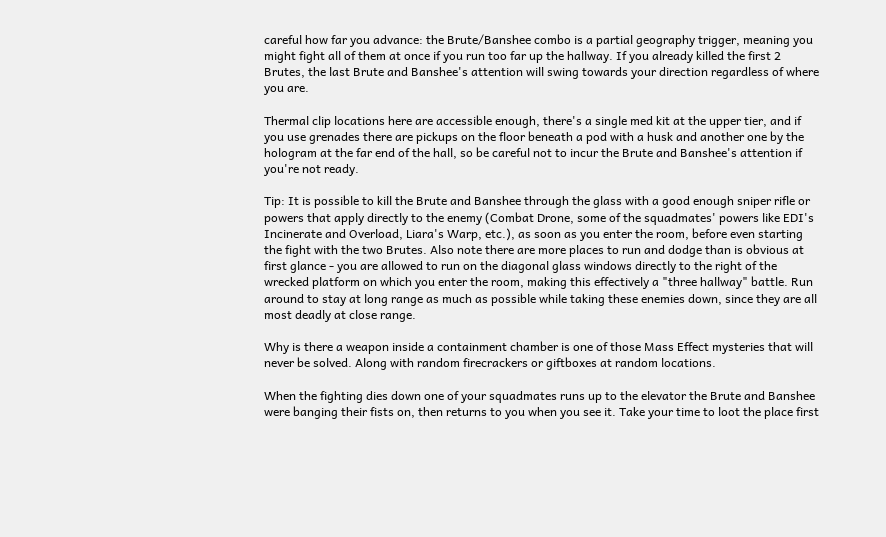careful how far you advance: the Brute/Banshee combo is a partial geography trigger, meaning you might fight all of them at once if you run too far up the hallway. If you already killed the first 2 Brutes, the last Brute and Banshee's attention will swing towards your direction regardless of where you are.

Thermal clip locations here are accessible enough, there's a single med kit at the upper tier, and if you use grenades there are pickups on the floor beneath a pod with a husk and another one by the hologram at the far end of the hall, so be careful not to incur the Brute and Banshee's attention if you're not ready.

Tip: It is possible to kill the Brute and Banshee through the glass with a good enough sniper rifle or powers that apply directly to the enemy (Combat Drone, some of the squadmates' powers like EDI's Incinerate and Overload, Liara's Warp, etc.), as soon as you enter the room, before even starting the fight with the two Brutes. Also note there are more places to run and dodge than is obvious at first glance - you are allowed to run on the diagonal glass windows directly to the right of the wrecked platform on which you enter the room, making this effectively a "three hallway" battle. Run around to stay at long range as much as possible while taking these enemies down, since they are all most deadly at close range.

Why is there a weapon inside a containment chamber is one of those Mass Effect mysteries that will never be solved. Along with random firecrackers or giftboxes at random locations.

When the fighting dies down one of your squadmates runs up to the elevator the Brute and Banshee were banging their fists on, then returns to you when you see it. Take your time to loot the place first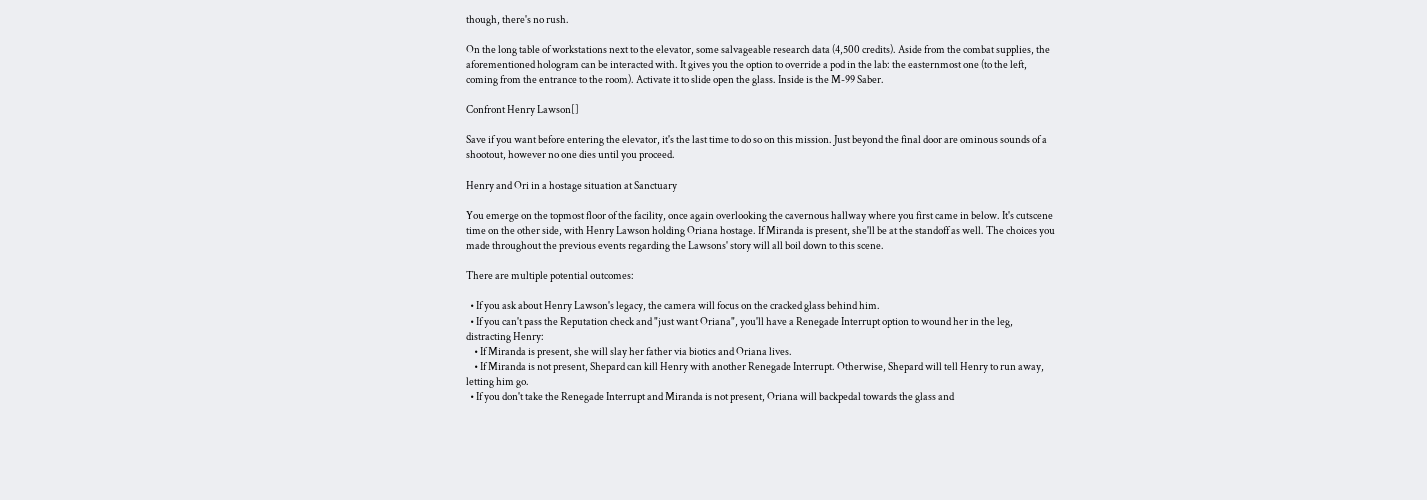though, there's no rush.

On the long table of workstations next to the elevator, some salvageable research data (4,500 credits). Aside from the combat supplies, the aforementioned hologram can be interacted with. It gives you the option to override a pod in the lab: the easternmost one (to the left, coming from the entrance to the room). Activate it to slide open the glass. Inside is the M-99 Saber.

Confront Henry Lawson[]

Save if you want before entering the elevator, it's the last time to do so on this mission. Just beyond the final door are ominous sounds of a shootout, however no one dies until you proceed.

Henry and Ori in a hostage situation at Sanctuary

You emerge on the topmost floor of the facility, once again overlooking the cavernous hallway where you first came in below. It's cutscene time on the other side, with Henry Lawson holding Oriana hostage. If Miranda is present, she'll be at the standoff as well. The choices you made throughout the previous events regarding the Lawsons' story will all boil down to this scene.

There are multiple potential outcomes:

  • If you ask about Henry Lawson's legacy, the camera will focus on the cracked glass behind him.
  • If you can't pass the Reputation check and "just want Oriana", you'll have a Renegade Interrupt option to wound her in the leg, distracting Henry:
    • If Miranda is present, she will slay her father via biotics and Oriana lives.
    • If Miranda is not present, Shepard can kill Henry with another Renegade Interrupt. Otherwise, Shepard will tell Henry to run away, letting him go.
  • If you don't take the Renegade Interrupt and Miranda is not present, Oriana will backpedal towards the glass and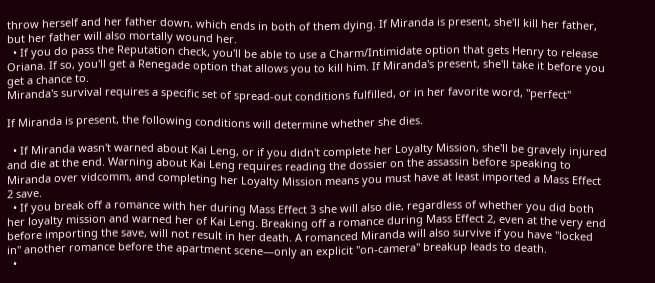throw herself and her father down, which ends in both of them dying. If Miranda is present, she'll kill her father, but her father will also mortally wound her.
  • If you do pass the Reputation check, you'll be able to use a Charm/Intimidate option that gets Henry to release Oriana. If so, you'll get a Renegade option that allows you to kill him. If Miranda's present, she'll take it before you get a chance to.
Miranda's survival requires a specific set of spread-out conditions fulfilled, or in her favorite word, "perfect"

If Miranda is present, the following conditions will determine whether she dies.

  • If Miranda wasn't warned about Kai Leng, or if you didn't complete her Loyalty Mission, she'll be gravely injured and die at the end. Warning about Kai Leng requires reading the dossier on the assassin before speaking to Miranda over vidcomm, and completing her Loyalty Mission means you must have at least imported a Mass Effect 2 save.
  • If you break off a romance with her during Mass Effect 3 she will also die, regardless of whether you did both her loyalty mission and warned her of Kai Leng. Breaking off a romance during Mass Effect 2, even at the very end before importing the save, will not result in her death. A romanced Miranda will also survive if you have "locked in" another romance before the apartment scene—only an explicit "on-camera" breakup leads to death.
  •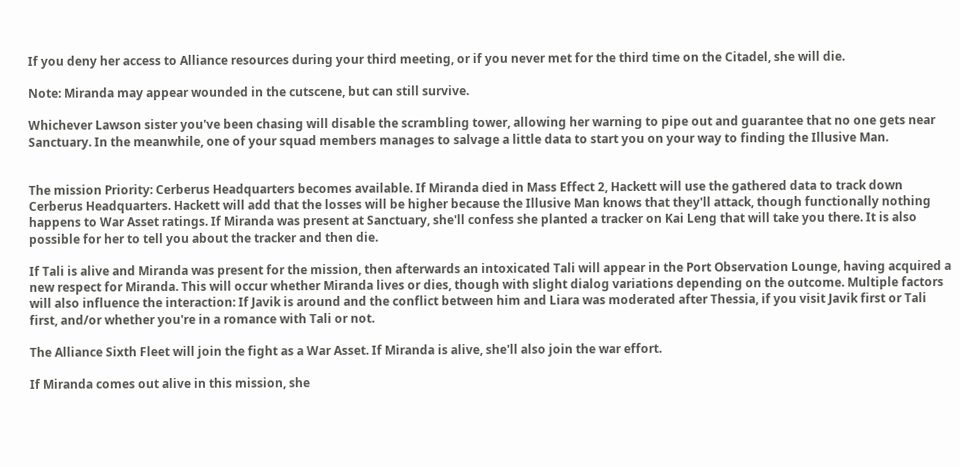If you deny her access to Alliance resources during your third meeting, or if you never met for the third time on the Citadel, she will die.

Note: Miranda may appear wounded in the cutscene, but can still survive.

Whichever Lawson sister you've been chasing will disable the scrambling tower, allowing her warning to pipe out and guarantee that no one gets near Sanctuary. In the meanwhile, one of your squad members manages to salvage a little data to start you on your way to finding the Illusive Man.


The mission Priority: Cerberus Headquarters becomes available. If Miranda died in Mass Effect 2, Hackett will use the gathered data to track down Cerberus Headquarters. Hackett will add that the losses will be higher because the Illusive Man knows that they'll attack, though functionally nothing happens to War Asset ratings. If Miranda was present at Sanctuary, she'll confess she planted a tracker on Kai Leng that will take you there. It is also possible for her to tell you about the tracker and then die.

If Tali is alive and Miranda was present for the mission, then afterwards an intoxicated Tali will appear in the Port Observation Lounge, having acquired a new respect for Miranda. This will occur whether Miranda lives or dies, though with slight dialog variations depending on the outcome. Multiple factors will also influence the interaction: If Javik is around and the conflict between him and Liara was moderated after Thessia, if you visit Javik first or Tali first, and/or whether you're in a romance with Tali or not.

The Alliance Sixth Fleet will join the fight as a War Asset. If Miranda is alive, she'll also join the war effort.

If Miranda comes out alive in this mission, she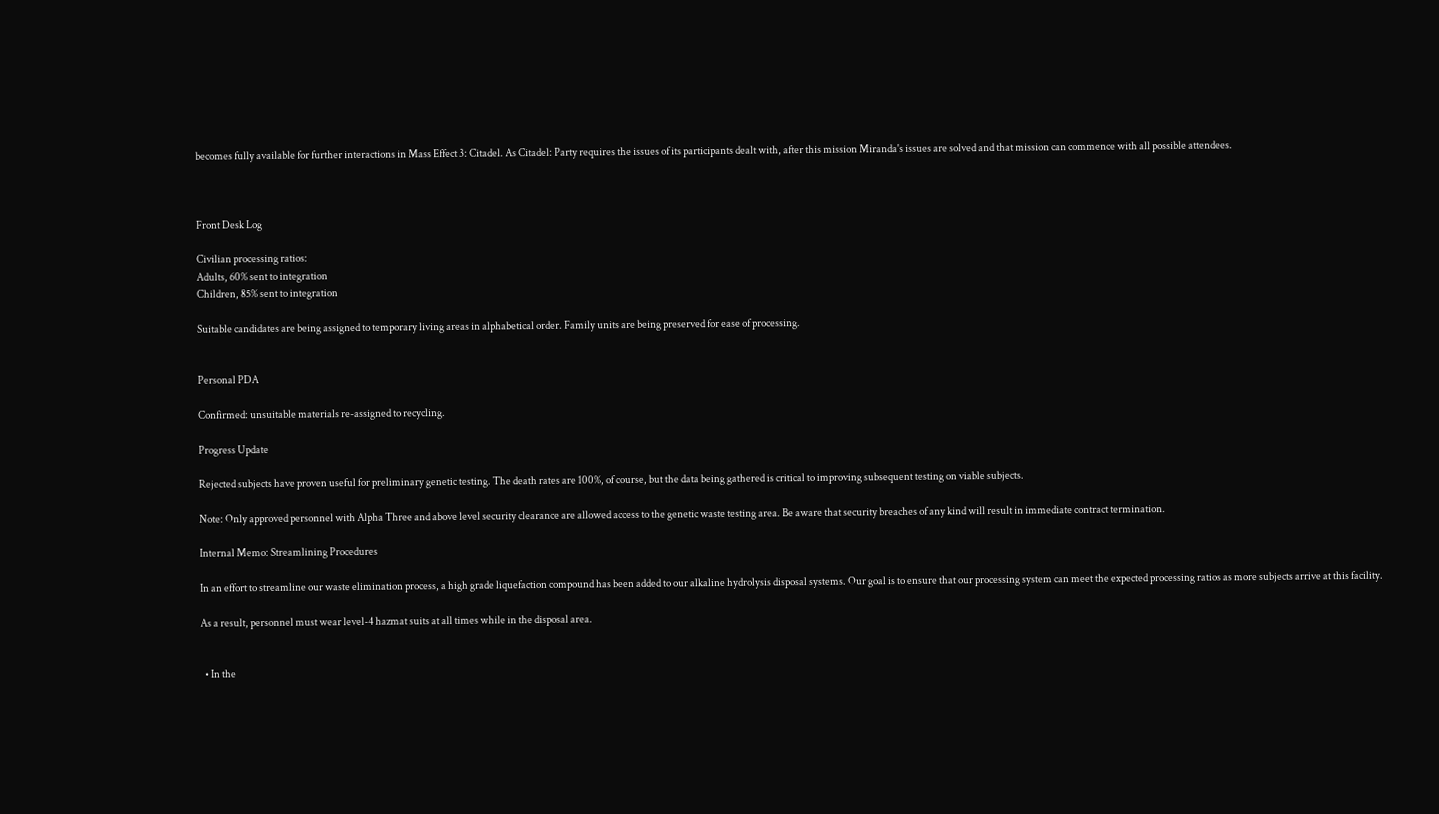becomes fully available for further interactions in Mass Effect 3: Citadel. As Citadel: Party requires the issues of its participants dealt with, after this mission Miranda's issues are solved and that mission can commence with all possible attendees.



Front Desk Log

Civilian processing ratios:
Adults, 60% sent to integration
Children, 85% sent to integration

Suitable candidates are being assigned to temporary living areas in alphabetical order. Family units are being preserved for ease of processing.


Personal PDA

Confirmed: unsuitable materials re-assigned to recycling.

Progress Update

Rejected subjects have proven useful for preliminary genetic testing. The death rates are 100%, of course, but the data being gathered is critical to improving subsequent testing on viable subjects.

Note: Only approved personnel with Alpha Three and above level security clearance are allowed access to the genetic waste testing area. Be aware that security breaches of any kind will result in immediate contract termination.

Internal Memo: Streamlining Procedures

In an effort to streamline our waste elimination process, a high grade liquefaction compound has been added to our alkaline hydrolysis disposal systems. Our goal is to ensure that our processing system can meet the expected processing ratios as more subjects arrive at this facility.

As a result, personnel must wear level-4 hazmat suits at all times while in the disposal area.


  • In the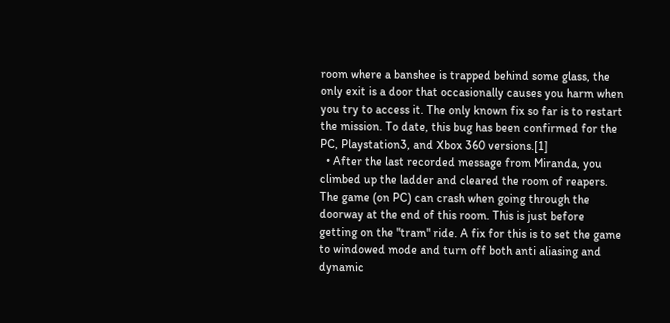room where a banshee is trapped behind some glass, the only exit is a door that occasionally causes you harm when you try to access it. The only known fix so far is to restart the mission. To date, this bug has been confirmed for the PC, Playstation3, and Xbox 360 versions.[1]
  • After the last recorded message from Miranda, you climbed up the ladder and cleared the room of reapers. The game (on PC) can crash when going through the doorway at the end of this room. This is just before getting on the "tram" ride. A fix for this is to set the game to windowed mode and turn off both anti aliasing and dynamic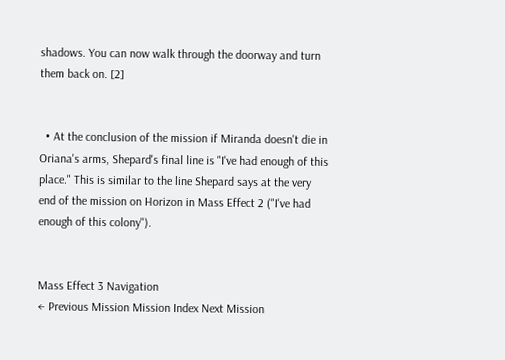shadows. You can now walk through the doorway and turn them back on. [2]


  • At the conclusion of the mission if Miranda doesn't die in Oriana's arms, Shepard's final line is "I've had enough of this place." This is similar to the line Shepard says at the very end of the mission on Horizon in Mass Effect 2 ("I've had enough of this colony").


Mass Effect 3 Navigation
← Previous Mission Mission Index Next Mission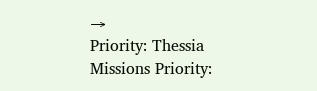→
Priority: Thessia Missions Priority: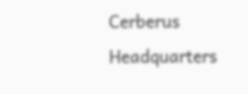Cerberus Headquarters